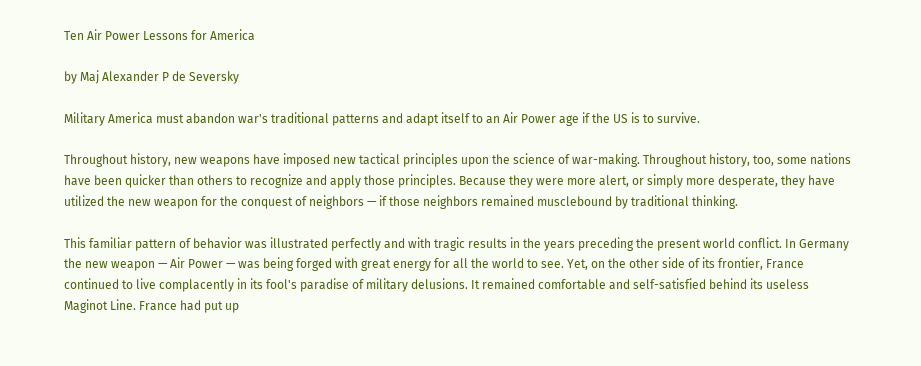Ten Air Power Lessons for America

by Maj Alexander P de Seversky

Military America must abandon war's traditional patterns and adapt itself to an Air Power age if the US is to survive.

Throughout history, new weapons have imposed new tactical principles upon the science of war-making. Throughout history, too, some nations have been quicker than others to recognize and apply those principles. Because they were more alert, or simply more desperate, they have utilized the new weapon for the conquest of neighbors — if those neighbors remained musclebound by traditional thinking.

This familiar pattern of behavior was illustrated perfectly and with tragic results in the years preceding the present world conflict. In Germany the new weapon — Air Power — was being forged with great energy for all the world to see. Yet, on the other side of its frontier, France continued to live complacently in its fool's paradise of military delusions. It remained comfortable and self-satisfied behind its useless Maginot Line. France had put up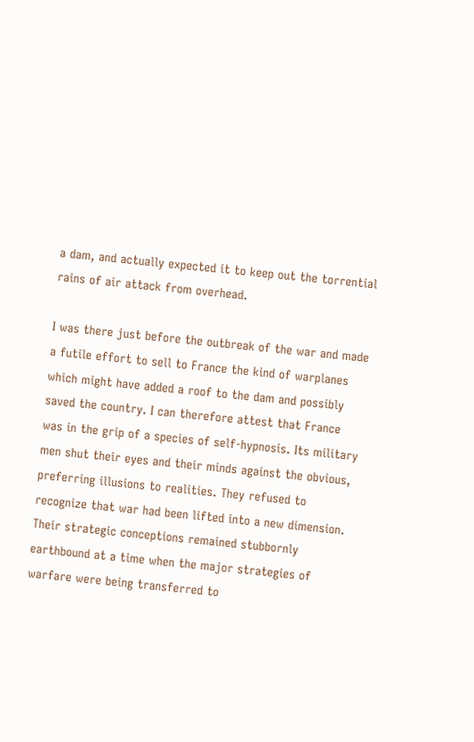a dam, and actually expected it to keep out the torrential rains of air attack from overhead.

I was there just before the outbreak of the war and made a futile effort to sell to France the kind of warplanes which might have added a roof to the dam and possibly saved the country. I can therefore attest that France was in the grip of a species of self-hypnosis. Its military men shut their eyes and their minds against the obvious, preferring illusions to realities. They refused to recognize that war had been lifted into a new dimension. Their strategic conceptions remained stubbornly earthbound at a time when the major strategies of warfare were being transferred to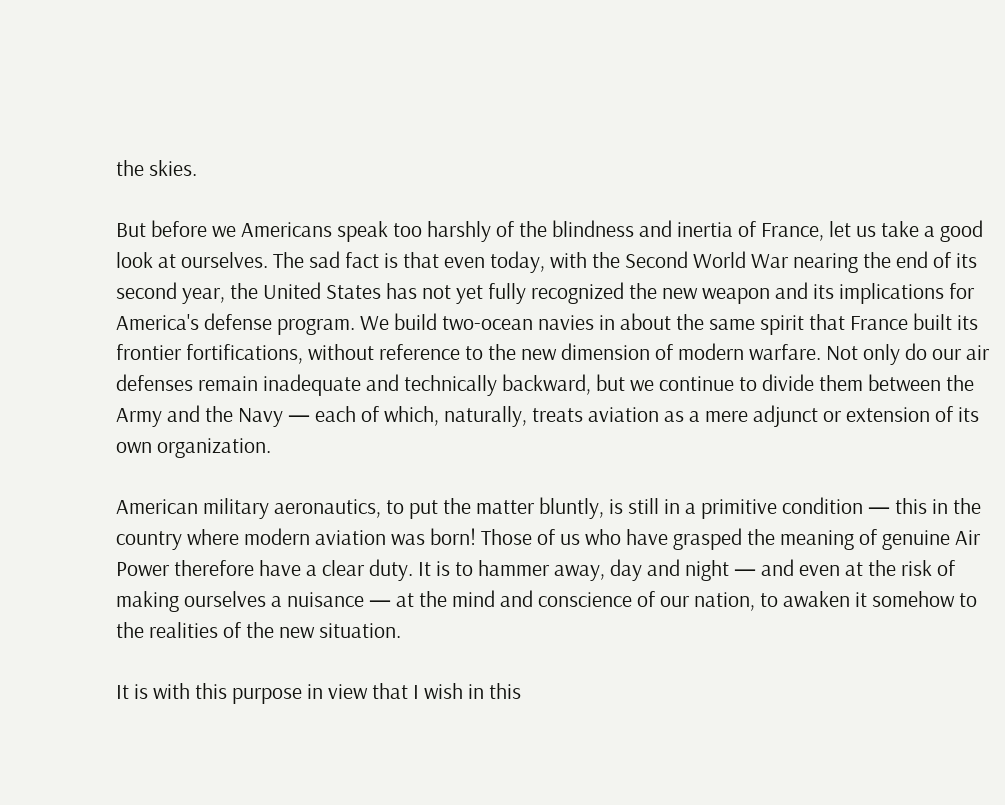the skies.

But before we Americans speak too harshly of the blindness and inertia of France, let us take a good look at ourselves. The sad fact is that even today, with the Second World War nearing the end of its second year, the United States has not yet fully recognized the new weapon and its implications for America's defense program. We build two-ocean navies in about the same spirit that France built its frontier fortifications, without reference to the new dimension of modern warfare. Not only do our air defenses remain inadequate and technically backward, but we continue to divide them between the Army and the Navy — each of which, naturally, treats aviation as a mere adjunct or extension of its own organization.

American military aeronautics, to put the matter bluntly, is still in a primitive condition — this in the country where modern aviation was born! Those of us who have grasped the meaning of genuine Air Power therefore have a clear duty. It is to hammer away, day and night — and even at the risk of making ourselves a nuisance — at the mind and conscience of our nation, to awaken it somehow to the realities of the new situation.

It is with this purpose in view that I wish in this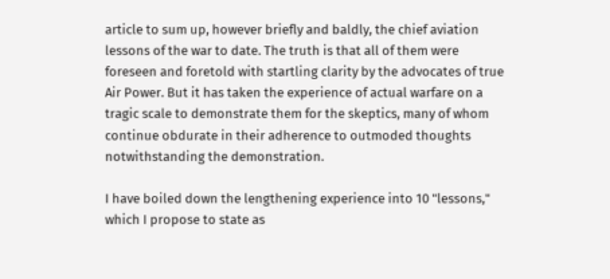article to sum up, however briefly and baldly, the chief aviation lessons of the war to date. The truth is that all of them were foreseen and foretold with startling clarity by the advocates of true Air Power. But it has taken the experience of actual warfare on a tragic scale to demonstrate them for the skeptics, many of whom continue obdurate in their adherence to outmoded thoughts notwithstanding the demonstration.

I have boiled down the lengthening experience into 10 "lessons," which I propose to state as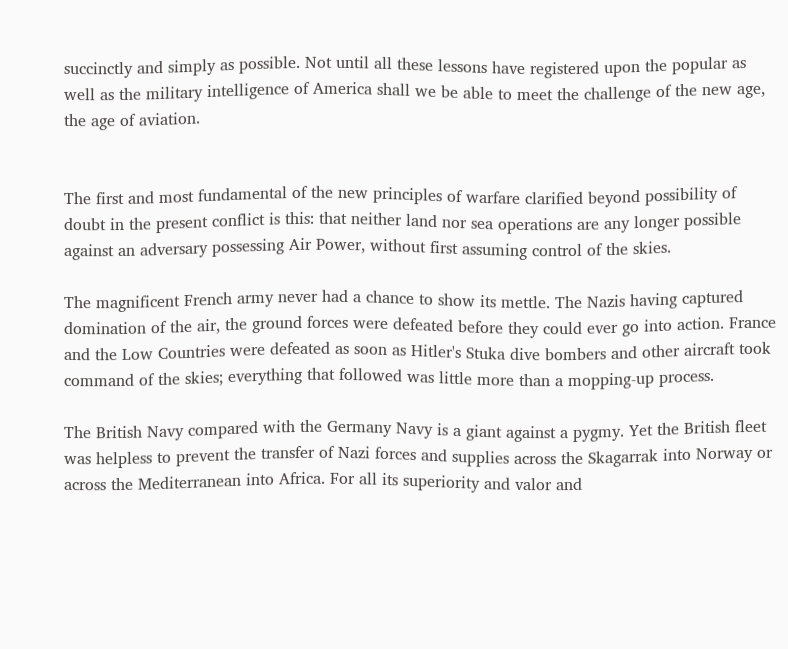succinctly and simply as possible. Not until all these lessons have registered upon the popular as well as the military intelligence of America shall we be able to meet the challenge of the new age, the age of aviation.


The first and most fundamental of the new principles of warfare clarified beyond possibility of doubt in the present conflict is this: that neither land nor sea operations are any longer possible against an adversary possessing Air Power, without first assuming control of the skies.

The magnificent French army never had a chance to show its mettle. The Nazis having captured domination of the air, the ground forces were defeated before they could ever go into action. France and the Low Countries were defeated as soon as Hitler's Stuka dive bombers and other aircraft took command of the skies; everything that followed was little more than a mopping-up process.

The British Navy compared with the Germany Navy is a giant against a pygmy. Yet the British fleet was helpless to prevent the transfer of Nazi forces and supplies across the Skagarrak into Norway or across the Mediterranean into Africa. For all its superiority and valor and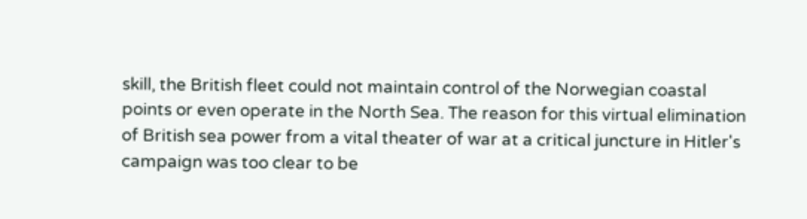skill, the British fleet could not maintain control of the Norwegian coastal points or even operate in the North Sea. The reason for this virtual elimination of British sea power from a vital theater of war at a critical juncture in Hitler's campaign was too clear to be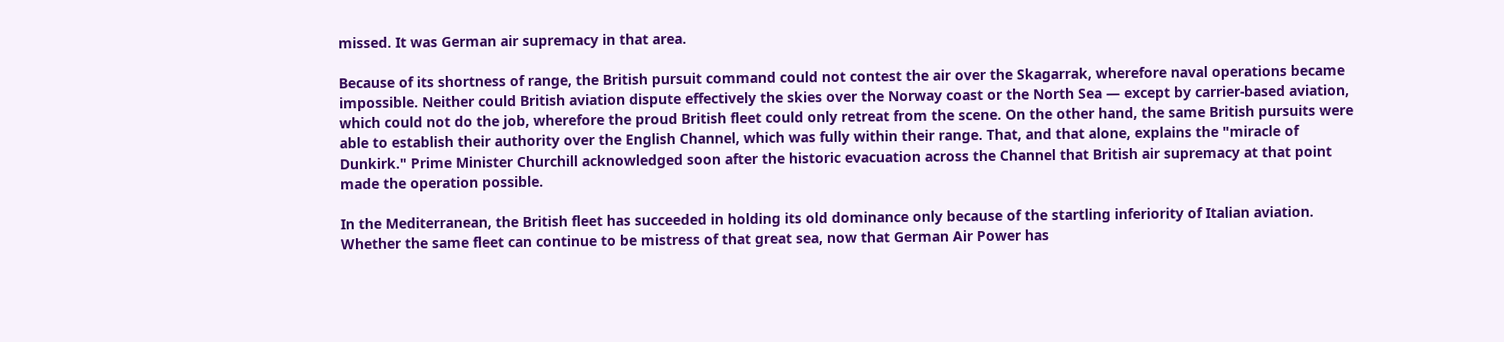missed. It was German air supremacy in that area.

Because of its shortness of range, the British pursuit command could not contest the air over the Skagarrak, wherefore naval operations became impossible. Neither could British aviation dispute effectively the skies over the Norway coast or the North Sea — except by carrier-based aviation, which could not do the job, wherefore the proud British fleet could only retreat from the scene. On the other hand, the same British pursuits were able to establish their authority over the English Channel, which was fully within their range. That, and that alone, explains the "miracle of Dunkirk." Prime Minister Churchill acknowledged soon after the historic evacuation across the Channel that British air supremacy at that point made the operation possible.

In the Mediterranean, the British fleet has succeeded in holding its old dominance only because of the startling inferiority of Italian aviation. Whether the same fleet can continue to be mistress of that great sea, now that German Air Power has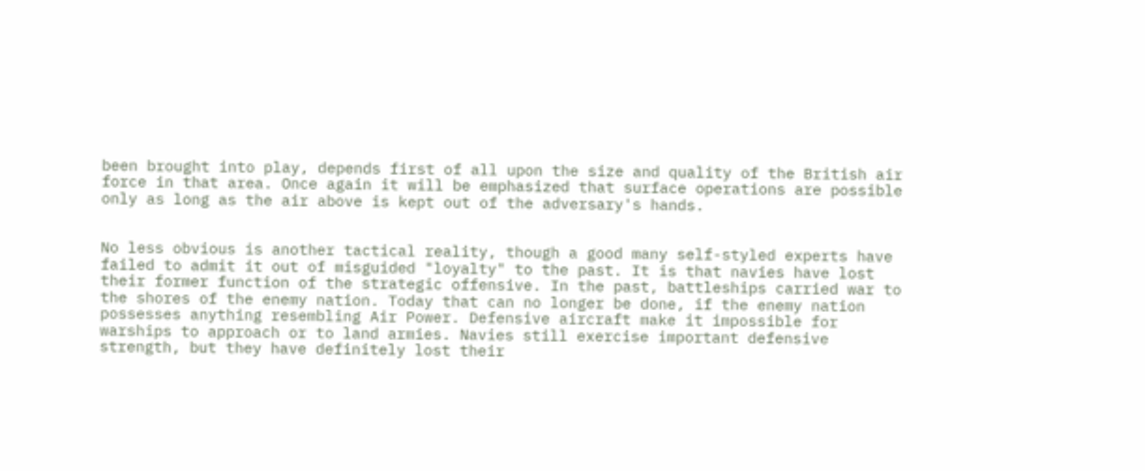been brought into play, depends first of all upon the size and quality of the British air force in that area. Once again it will be emphasized that surface operations are possible only as long as the air above is kept out of the adversary's hands.


No less obvious is another tactical reality, though a good many self-styled experts have failed to admit it out of misguided "loyalty" to the past. It is that navies have lost their former function of the strategic offensive. In the past, battleships carried war to the shores of the enemy nation. Today that can no longer be done, if the enemy nation possesses anything resembling Air Power. Defensive aircraft make it impossible for warships to approach or to land armies. Navies still exercise important defensive strength, but they have definitely lost their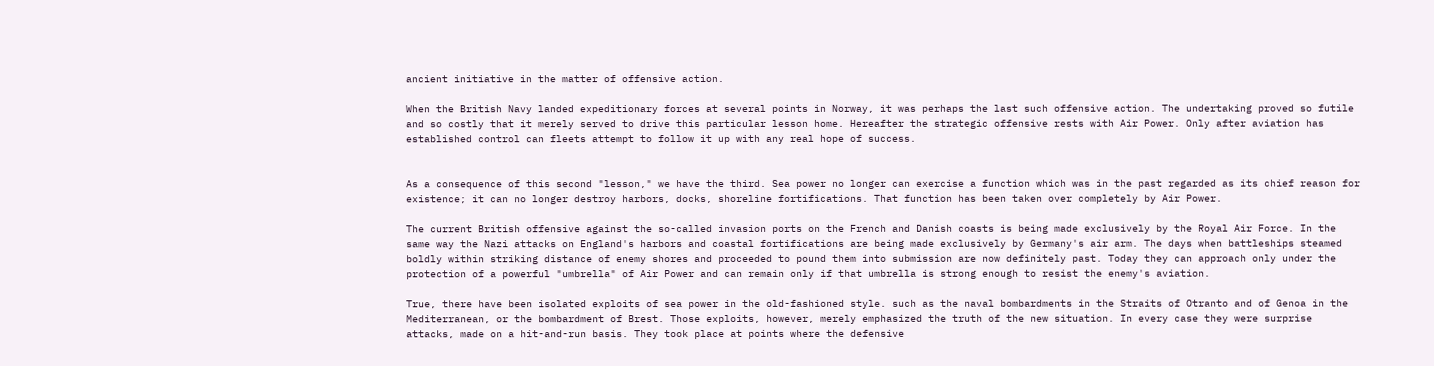ancient initiative in the matter of offensive action.

When the British Navy landed expeditionary forces at several points in Norway, it was perhaps the last such offensive action. The undertaking proved so futile and so costly that it merely served to drive this particular lesson home. Hereafter the strategic offensive rests with Air Power. Only after aviation has established control can fleets attempt to follow it up with any real hope of success.


As a consequence of this second "lesson," we have the third. Sea power no longer can exercise a function which was in the past regarded as its chief reason for existence; it can no longer destroy harbors, docks, shoreline fortifications. That function has been taken over completely by Air Power.

The current British offensive against the so-called invasion ports on the French and Danish coasts is being made exclusively by the Royal Air Force. In the same way the Nazi attacks on England's harbors and coastal fortifications are being made exclusively by Germany's air arm. The days when battleships steamed boldly within striking distance of enemy shores and proceeded to pound them into submission are now definitely past. Today they can approach only under the protection of a powerful "umbrella" of Air Power and can remain only if that umbrella is strong enough to resist the enemy's aviation.

True, there have been isolated exploits of sea power in the old-fashioned style. such as the naval bombardments in the Straits of Otranto and of Genoa in the Mediterranean, or the bombardment of Brest. Those exploits, however, merely emphasized the truth of the new situation. In every case they were surprise attacks, made on a hit-and-run basis. They took place at points where the defensive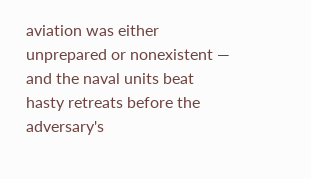aviation was either unprepared or nonexistent — and the naval units beat hasty retreats before the adversary's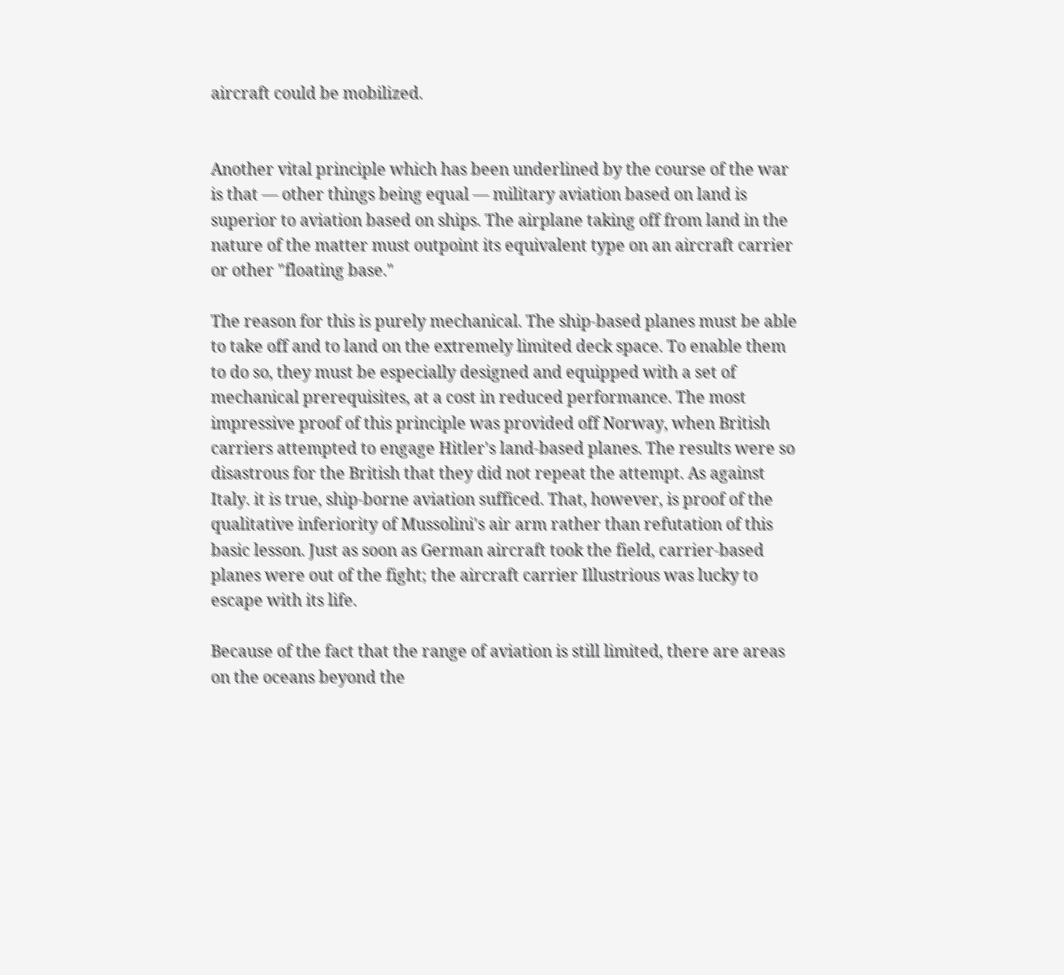aircraft could be mobilized.


Another vital principle which has been underlined by the course of the war is that — other things being equal — military aviation based on land is superior to aviation based on ships. The airplane taking off from land in the nature of the matter must outpoint its equivalent type on an aircraft carrier or other "floating base."

The reason for this is purely mechanical. The ship-based planes must be able to take off and to land on the extremely limited deck space. To enable them to do so, they must be especially designed and equipped with a set of mechanical prerequisites, at a cost in reduced performance. The most impressive proof of this principle was provided off Norway, when British carriers attempted to engage Hitler's land-based planes. The results were so disastrous for the British that they did not repeat the attempt. As against Italy. it is true, ship-borne aviation sufficed. That, however, is proof of the qualitative inferiority of Mussolini's air arm rather than refutation of this basic lesson. Just as soon as German aircraft took the field, carrier-based planes were out of the fight; the aircraft carrier Illustrious was lucky to escape with its life.

Because of the fact that the range of aviation is still limited, there are areas on the oceans beyond the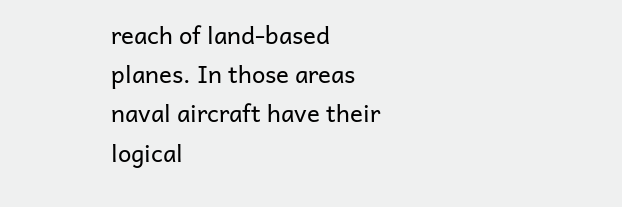reach of land-based planes. In those areas naval aircraft have their logical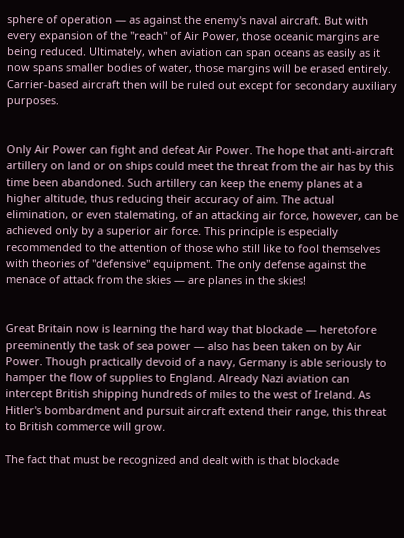sphere of operation — as against the enemy's naval aircraft. But with every expansion of the "reach" of Air Power, those oceanic margins are being reduced. Ultimately, when aviation can span oceans as easily as it now spans smaller bodies of water, those margins will be erased entirely. Carrier-based aircraft then will be ruled out except for secondary auxiliary purposes.


Only Air Power can fight and defeat Air Power. The hope that anti-aircraft artillery on land or on ships could meet the threat from the air has by this time been abandoned. Such artillery can keep the enemy planes at a higher altitude, thus reducing their accuracy of aim. The actual elimination, or even stalemating, of an attacking air force, however, can be achieved only by a superior air force. This principle is especially recommended to the attention of those who still like to fool themselves with theories of "defensive" equipment. The only defense against the menace of attack from the skies — are planes in the skies!


Great Britain now is learning the hard way that blockade — heretofore preeminently the task of sea power — also has been taken on by Air Power. Though practically devoid of a navy, Germany is able seriously to hamper the flow of supplies to England. Already Nazi aviation can intercept British shipping hundreds of miles to the west of Ireland. As Hitler's bombardment and pursuit aircraft extend their range, this threat to British commerce will grow.

The fact that must be recognized and dealt with is that blockade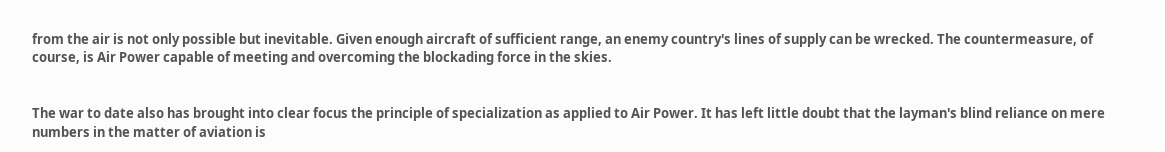from the air is not only possible but inevitable. Given enough aircraft of sufficient range, an enemy country's lines of supply can be wrecked. The countermeasure, of course, is Air Power capable of meeting and overcoming the blockading force in the skies.


The war to date also has brought into clear focus the principle of specialization as applied to Air Power. It has left little doubt that the layman's blind reliance on mere numbers in the matter of aviation is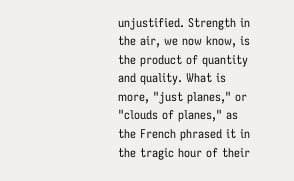unjustified. Strength in the air, we now know, is the product of quantity and quality. What is more, "just planes," or "clouds of planes," as the French phrased it in the tragic hour of their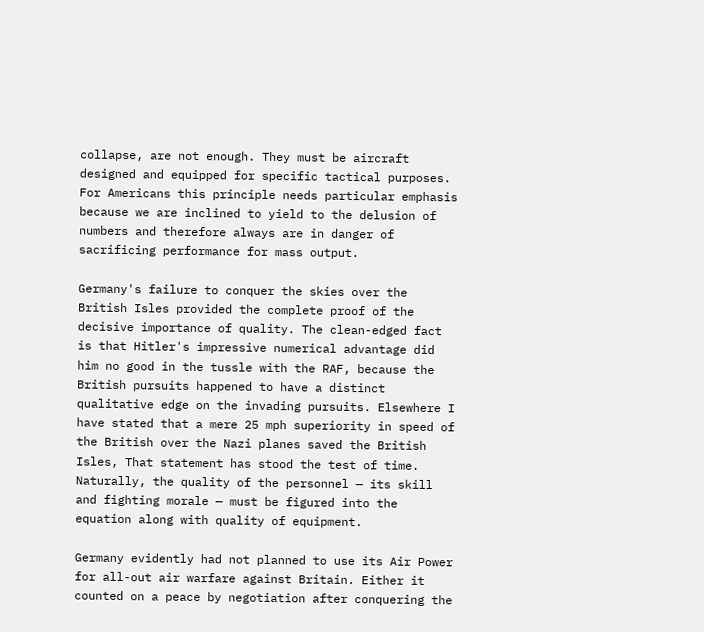collapse, are not enough. They must be aircraft designed and equipped for specific tactical purposes. For Americans this principle needs particular emphasis because we are inclined to yield to the delusion of numbers and therefore always are in danger of sacrificing performance for mass output.

Germany's failure to conquer the skies over the British Isles provided the complete proof of the decisive importance of quality. The clean-edged fact is that Hitler's impressive numerical advantage did him no good in the tussle with the RAF, because the British pursuits happened to have a distinct qualitative edge on the invading pursuits. Elsewhere I have stated that a mere 25 mph superiority in speed of the British over the Nazi planes saved the British Isles, That statement has stood the test of time. Naturally, the quality of the personnel — its skill and fighting morale — must be figured into the equation along with quality of equipment.

Germany evidently had not planned to use its Air Power for all-out air warfare against Britain. Either it counted on a peace by negotiation after conquering the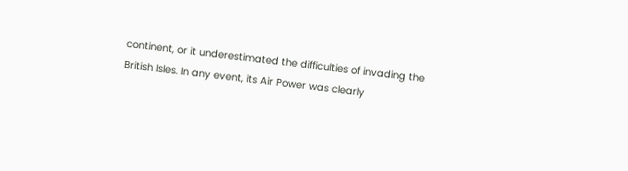continent, or it underestimated the difficulties of invading the British Isles. In any event, its Air Power was clearly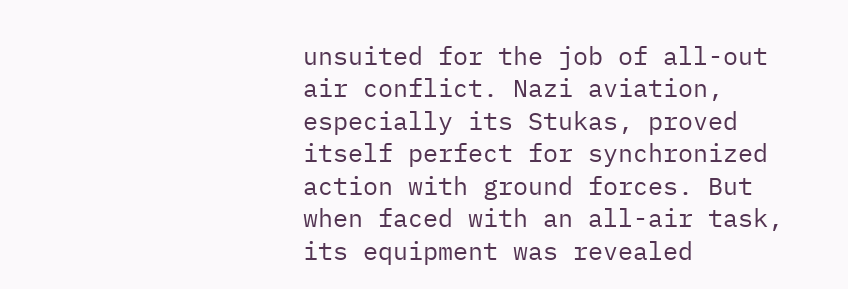unsuited for the job of all-out air conflict. Nazi aviation, especially its Stukas, proved itself perfect for synchronized action with ground forces. But when faced with an all-air task, its equipment was revealed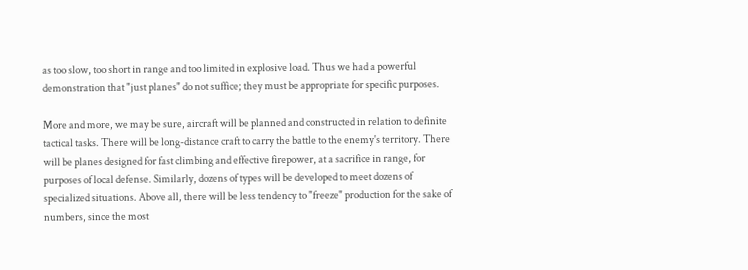as too slow, too short in range and too limited in explosive load. Thus we had a powerful demonstration that "just planes" do not suffice; they must be appropriate for specific purposes.

More and more, we may be sure, aircraft will be planned and constructed in relation to definite tactical tasks. There will be long-distance craft to carry the battle to the enemy's territory. There will be planes designed for fast climbing and effective firepower, at a sacrifice in range, for purposes of local defense. Similarly, dozens of types will be developed to meet dozens of specialized situations. Above all, there will be less tendency to "freeze" production for the sake of numbers, since the most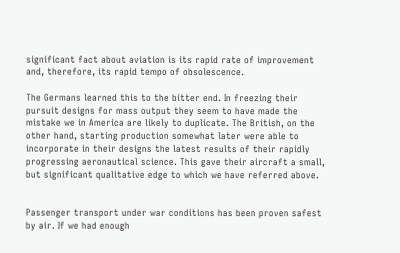significant fact about aviation is its rapid rate of improvement and, therefore, its rapid tempo of obsolescence.

The Germans learned this to the bitter end. In freezing their pursuit designs for mass output they seem to have made the mistake we in America are likely to duplicate. The British, on the other hand, starting production somewhat later were able to incorporate in their designs the latest results of their rapidly progressing aeronautical science. This gave their aircraft a small, but significant qualitative edge to which we have referred above.


Passenger transport under war conditions has been proven safest by air. If we had enough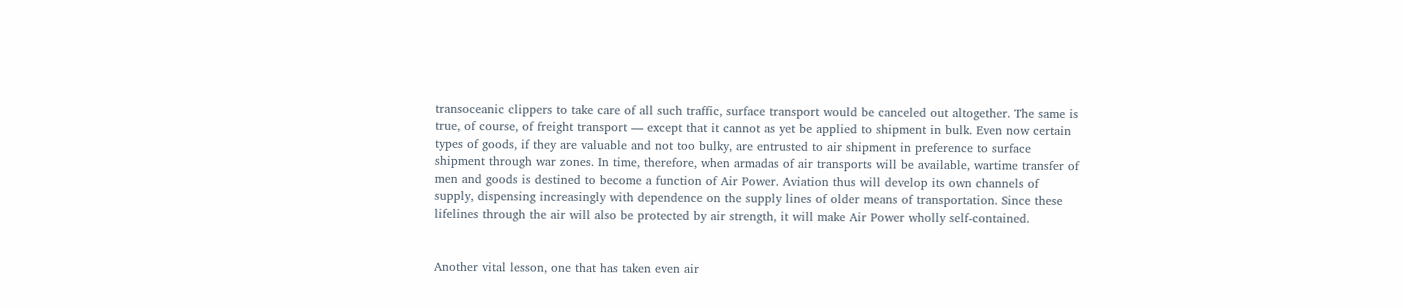transoceanic clippers to take care of all such traffic, surface transport would be canceled out altogether. The same is true, of course, of freight transport — except that it cannot as yet be applied to shipment in bulk. Even now certain types of goods, if they are valuable and not too bulky, are entrusted to air shipment in preference to surface shipment through war zones. In time, therefore, when armadas of air transports will be available, wartime transfer of men and goods is destined to become a function of Air Power. Aviation thus will develop its own channels of supply, dispensing increasingly with dependence on the supply lines of older means of transportation. Since these lifelines through the air will also be protected by air strength, it will make Air Power wholly self-contained.


Another vital lesson, one that has taken even air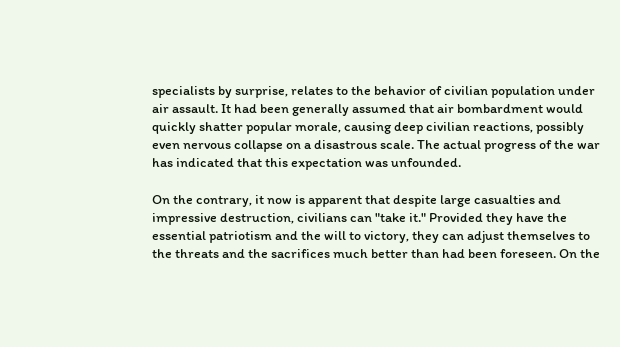specialists by surprise, relates to the behavior of civilian population under air assault. It had been generally assumed that air bombardment would quickly shatter popular morale, causing deep civilian reactions, possibly even nervous collapse on a disastrous scale. The actual progress of the war has indicated that this expectation was unfounded.

On the contrary, it now is apparent that despite large casualties and impressive destruction, civilians can "take it." Provided they have the essential patriotism and the will to victory, they can adjust themselves to the threats and the sacrifices much better than had been foreseen. On the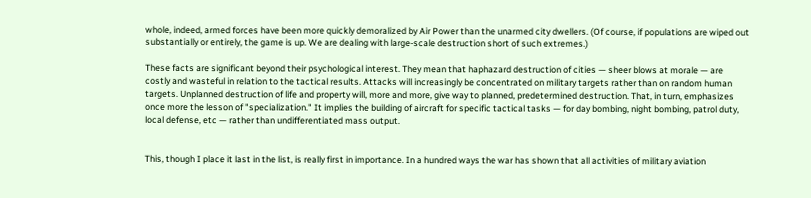whole, indeed, armed forces have been more quickly demoralized by Air Power than the unarmed city dwellers. (Of course, if populations are wiped out substantially or entirely, the game is up. We are dealing with large-scale destruction short of such extremes.)

These facts are significant beyond their psychological interest. They mean that haphazard destruction of cities — sheer blows at morale — are costly and wasteful in relation to the tactical results. Attacks will increasingly be concentrated on military targets rather than on random human targets. Unplanned destruction of life and property will, more and more, give way to planned, predetermined destruction. That, in turn, emphasizes once more the lesson of "specialization." It implies the building of aircraft for specific tactical tasks — for day bombing, night bombing, patrol duty, local defense, etc — rather than undifferentiated mass output.


This, though I place it last in the list, is really first in importance. In a hundred ways the war has shown that all activities of military aviation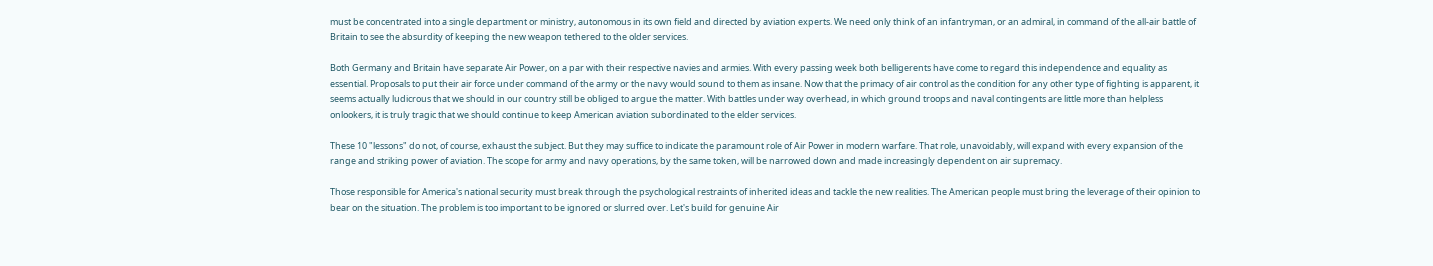must be concentrated into a single department or ministry, autonomous in its own field and directed by aviation experts. We need only think of an infantryman, or an admiral, in command of the all-air battle of Britain to see the absurdity of keeping the new weapon tethered to the older services.

Both Germany and Britain have separate Air Power, on a par with their respective navies and armies. With every passing week both belligerents have come to regard this independence and equality as essential. Proposals to put their air force under command of the army or the navy would sound to them as insane. Now that the primacy of air control as the condition for any other type of fighting is apparent, it seems actually ludicrous that we should in our country still be obliged to argue the matter. With battles under way overhead, in which ground troops and naval contingents are little more than helpless onlookers, it is truly tragic that we should continue to keep American aviation subordinated to the elder services.

These 10 "lessons" do not, of course, exhaust the subject. But they may suffice to indicate the paramount role of Air Power in modern warfare. That role, unavoidably, will expand with every expansion of the range and striking power of aviation. The scope for army and navy operations, by the same token, will be narrowed down and made increasingly dependent on air supremacy.

Those responsible for America's national security must break through the psychological restraints of inherited ideas and tackle the new realities. The American people must bring the leverage of their opinion to bear on the situation. The problem is too important to be ignored or slurred over. Let's build for genuine Air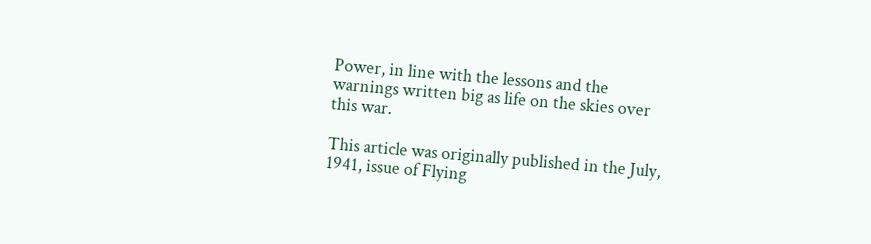Power, in line with the lessons and the warnings written big as life on the skies over this war.

This article was originally published in the July, 1941, issue of Flying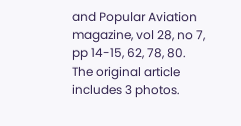and Popular Aviation magazine, vol 28, no 7, pp 14-15, 62, 78, 80.
The original article includes 3 photos.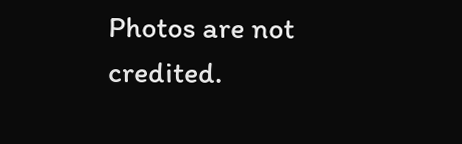Photos are not credited.